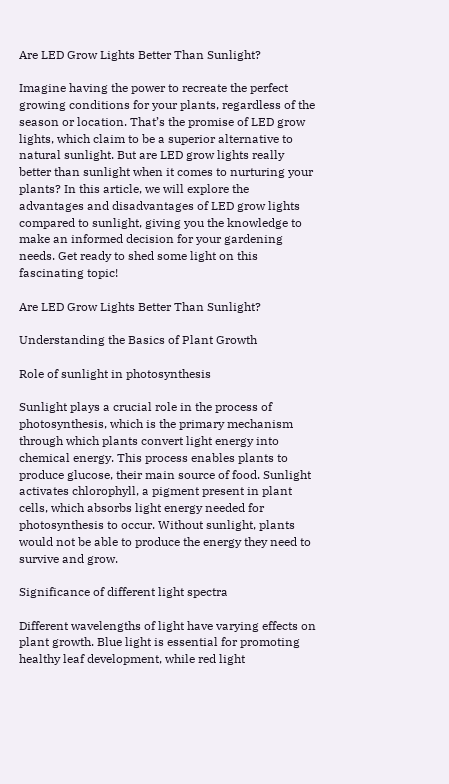Are LED Grow Lights Better Than Sunlight?

Imagine having the power to recreate the perfect growing conditions for your plants, regardless of the season or location. That’s the promise of LED grow lights, which claim to be a superior alternative to natural sunlight. But are LED grow lights really better than sunlight when it comes to nurturing your plants? In this article, we will explore the advantages and disadvantages of LED grow lights compared to sunlight, giving you the knowledge to make an informed decision for your gardening needs. Get ready to shed some light on this fascinating topic!

Are LED Grow Lights Better Than Sunlight?

Understanding the Basics of Plant Growth

Role of sunlight in photosynthesis

Sunlight plays a crucial role in the process of photosynthesis, which is the primary mechanism through which plants convert light energy into chemical energy. This process enables plants to produce glucose, their main source of food. Sunlight activates chlorophyll, a pigment present in plant cells, which absorbs light energy needed for photosynthesis to occur. Without sunlight, plants would not be able to produce the energy they need to survive and grow.

Significance of different light spectra

Different wavelengths of light have varying effects on plant growth. Blue light is essential for promoting healthy leaf development, while red light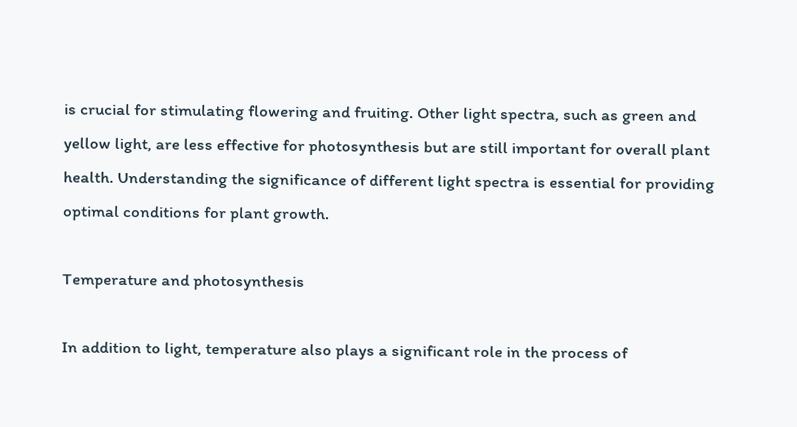is crucial for stimulating flowering and fruiting. Other light spectra, such as green and yellow light, are less effective for photosynthesis but are still important for overall plant health. Understanding the significance of different light spectra is essential for providing optimal conditions for plant growth.

Temperature and photosynthesis

In addition to light, temperature also plays a significant role in the process of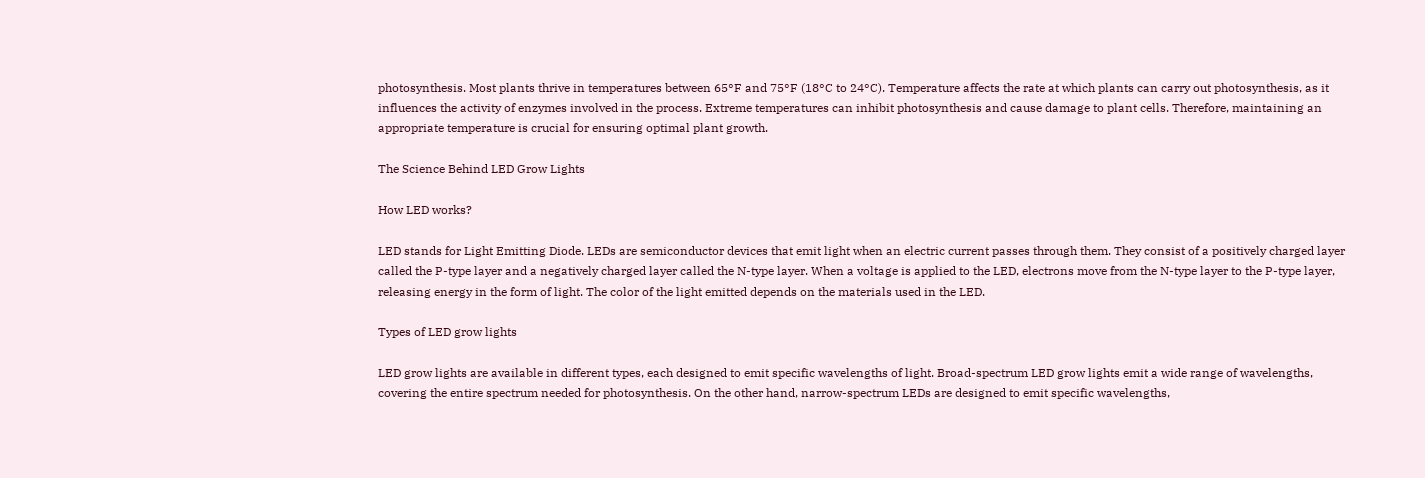photosynthesis. Most plants thrive in temperatures between 65°F and 75°F (18°C to 24°C). Temperature affects the rate at which plants can carry out photosynthesis, as it influences the activity of enzymes involved in the process. Extreme temperatures can inhibit photosynthesis and cause damage to plant cells. Therefore, maintaining an appropriate temperature is crucial for ensuring optimal plant growth.

The Science Behind LED Grow Lights

How LED works?

LED stands for Light Emitting Diode. LEDs are semiconductor devices that emit light when an electric current passes through them. They consist of a positively charged layer called the P-type layer and a negatively charged layer called the N-type layer. When a voltage is applied to the LED, electrons move from the N-type layer to the P-type layer, releasing energy in the form of light. The color of the light emitted depends on the materials used in the LED.

Types of LED grow lights

LED grow lights are available in different types, each designed to emit specific wavelengths of light. Broad-spectrum LED grow lights emit a wide range of wavelengths, covering the entire spectrum needed for photosynthesis. On the other hand, narrow-spectrum LEDs are designed to emit specific wavelengths,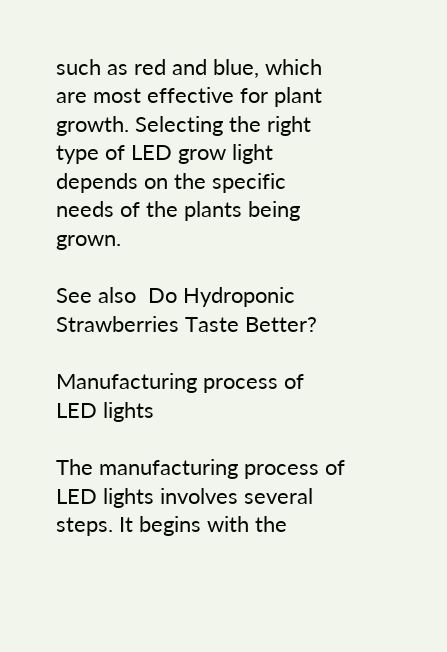such as red and blue, which are most effective for plant growth. Selecting the right type of LED grow light depends on the specific needs of the plants being grown.

See also  Do Hydroponic Strawberries Taste Better?

Manufacturing process of LED lights

The manufacturing process of LED lights involves several steps. It begins with the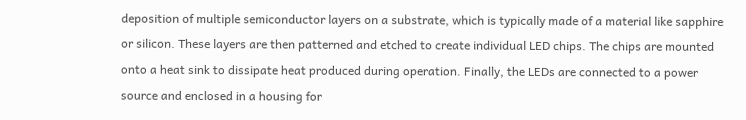deposition of multiple semiconductor layers on a substrate, which is typically made of a material like sapphire or silicon. These layers are then patterned and etched to create individual LED chips. The chips are mounted onto a heat sink to dissipate heat produced during operation. Finally, the LEDs are connected to a power source and enclosed in a housing for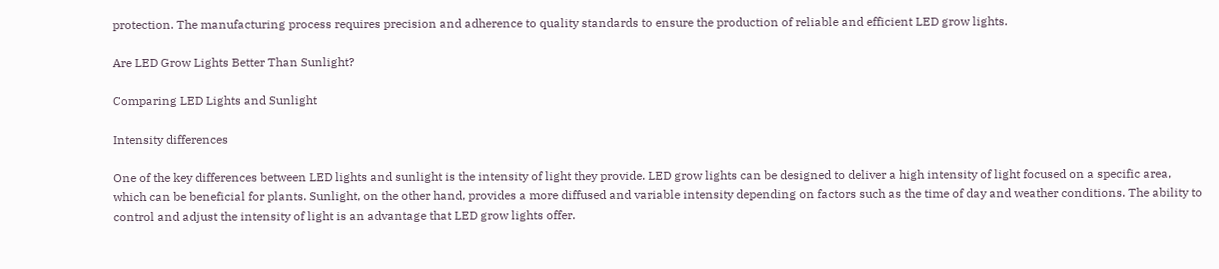protection. The manufacturing process requires precision and adherence to quality standards to ensure the production of reliable and efficient LED grow lights.

Are LED Grow Lights Better Than Sunlight?

Comparing LED Lights and Sunlight

Intensity differences

One of the key differences between LED lights and sunlight is the intensity of light they provide. LED grow lights can be designed to deliver a high intensity of light focused on a specific area, which can be beneficial for plants. Sunlight, on the other hand, provides a more diffused and variable intensity depending on factors such as the time of day and weather conditions. The ability to control and adjust the intensity of light is an advantage that LED grow lights offer.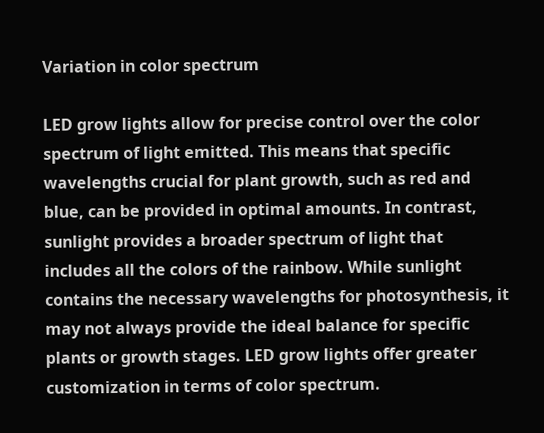Variation in color spectrum

LED grow lights allow for precise control over the color spectrum of light emitted. This means that specific wavelengths crucial for plant growth, such as red and blue, can be provided in optimal amounts. In contrast, sunlight provides a broader spectrum of light that includes all the colors of the rainbow. While sunlight contains the necessary wavelengths for photosynthesis, it may not always provide the ideal balance for specific plants or growth stages. LED grow lights offer greater customization in terms of color spectrum.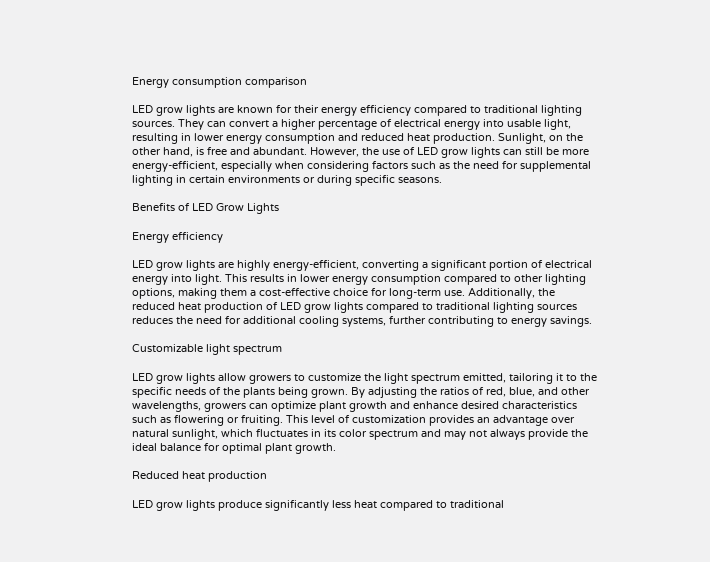Energy consumption comparison

LED grow lights are known for their energy efficiency compared to traditional lighting sources. They can convert a higher percentage of electrical energy into usable light, resulting in lower energy consumption and reduced heat production. Sunlight, on the other hand, is free and abundant. However, the use of LED grow lights can still be more energy-efficient, especially when considering factors such as the need for supplemental lighting in certain environments or during specific seasons.

Benefits of LED Grow Lights

Energy efficiency

LED grow lights are highly energy-efficient, converting a significant portion of electrical energy into light. This results in lower energy consumption compared to other lighting options, making them a cost-effective choice for long-term use. Additionally, the reduced heat production of LED grow lights compared to traditional lighting sources reduces the need for additional cooling systems, further contributing to energy savings.

Customizable light spectrum

LED grow lights allow growers to customize the light spectrum emitted, tailoring it to the specific needs of the plants being grown. By adjusting the ratios of red, blue, and other wavelengths, growers can optimize plant growth and enhance desired characteristics such as flowering or fruiting. This level of customization provides an advantage over natural sunlight, which fluctuates in its color spectrum and may not always provide the ideal balance for optimal plant growth.

Reduced heat production

LED grow lights produce significantly less heat compared to traditional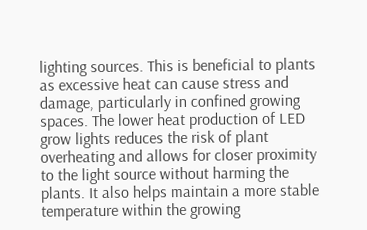lighting sources. This is beneficial to plants as excessive heat can cause stress and damage, particularly in confined growing spaces. The lower heat production of LED grow lights reduces the risk of plant overheating and allows for closer proximity to the light source without harming the plants. It also helps maintain a more stable temperature within the growing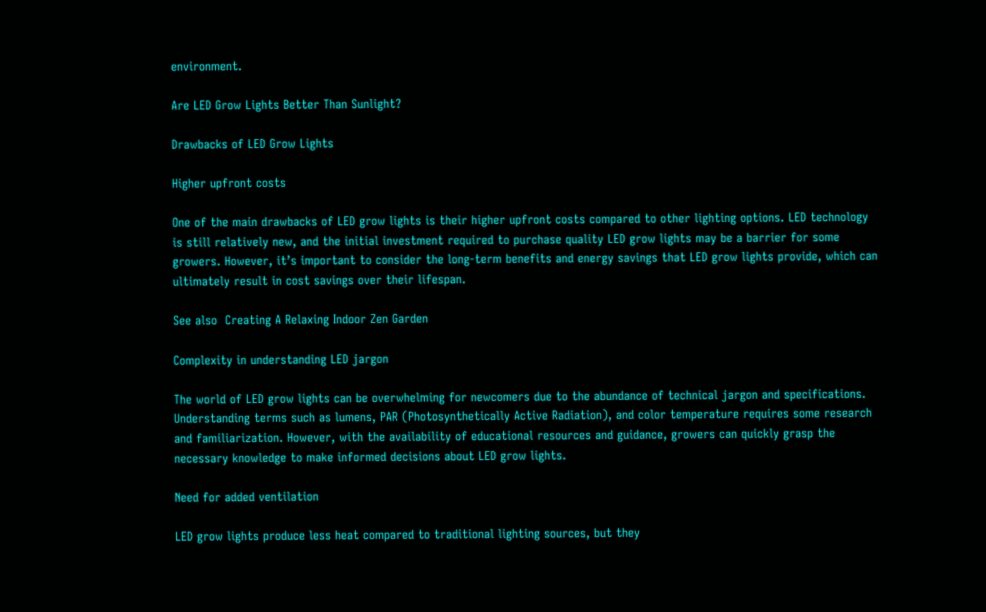environment.

Are LED Grow Lights Better Than Sunlight?

Drawbacks of LED Grow Lights

Higher upfront costs

One of the main drawbacks of LED grow lights is their higher upfront costs compared to other lighting options. LED technology is still relatively new, and the initial investment required to purchase quality LED grow lights may be a barrier for some growers. However, it’s important to consider the long-term benefits and energy savings that LED grow lights provide, which can ultimately result in cost savings over their lifespan.

See also  Creating A Relaxing Indoor Zen Garden

Complexity in understanding LED jargon

The world of LED grow lights can be overwhelming for newcomers due to the abundance of technical jargon and specifications. Understanding terms such as lumens, PAR (Photosynthetically Active Radiation), and color temperature requires some research and familiarization. However, with the availability of educational resources and guidance, growers can quickly grasp the necessary knowledge to make informed decisions about LED grow lights.

Need for added ventilation

LED grow lights produce less heat compared to traditional lighting sources, but they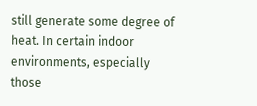still generate some degree of heat. In certain indoor environments, especially those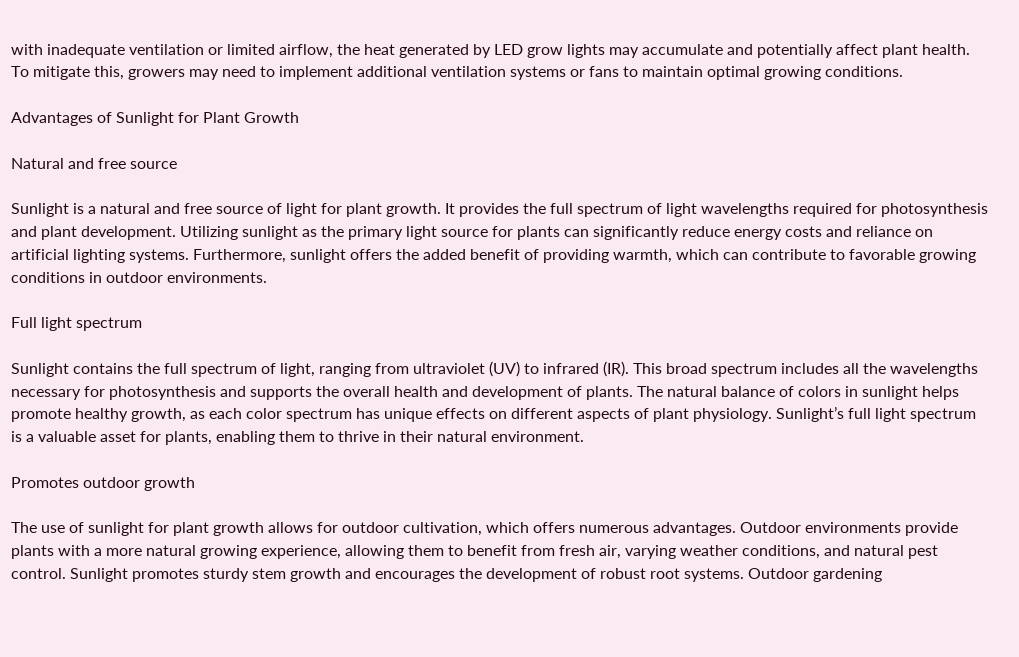with inadequate ventilation or limited airflow, the heat generated by LED grow lights may accumulate and potentially affect plant health. To mitigate this, growers may need to implement additional ventilation systems or fans to maintain optimal growing conditions.

Advantages of Sunlight for Plant Growth

Natural and free source

Sunlight is a natural and free source of light for plant growth. It provides the full spectrum of light wavelengths required for photosynthesis and plant development. Utilizing sunlight as the primary light source for plants can significantly reduce energy costs and reliance on artificial lighting systems. Furthermore, sunlight offers the added benefit of providing warmth, which can contribute to favorable growing conditions in outdoor environments.

Full light spectrum

Sunlight contains the full spectrum of light, ranging from ultraviolet (UV) to infrared (IR). This broad spectrum includes all the wavelengths necessary for photosynthesis and supports the overall health and development of plants. The natural balance of colors in sunlight helps promote healthy growth, as each color spectrum has unique effects on different aspects of plant physiology. Sunlight’s full light spectrum is a valuable asset for plants, enabling them to thrive in their natural environment.

Promotes outdoor growth

The use of sunlight for plant growth allows for outdoor cultivation, which offers numerous advantages. Outdoor environments provide plants with a more natural growing experience, allowing them to benefit from fresh air, varying weather conditions, and natural pest control. Sunlight promotes sturdy stem growth and encourages the development of robust root systems. Outdoor gardening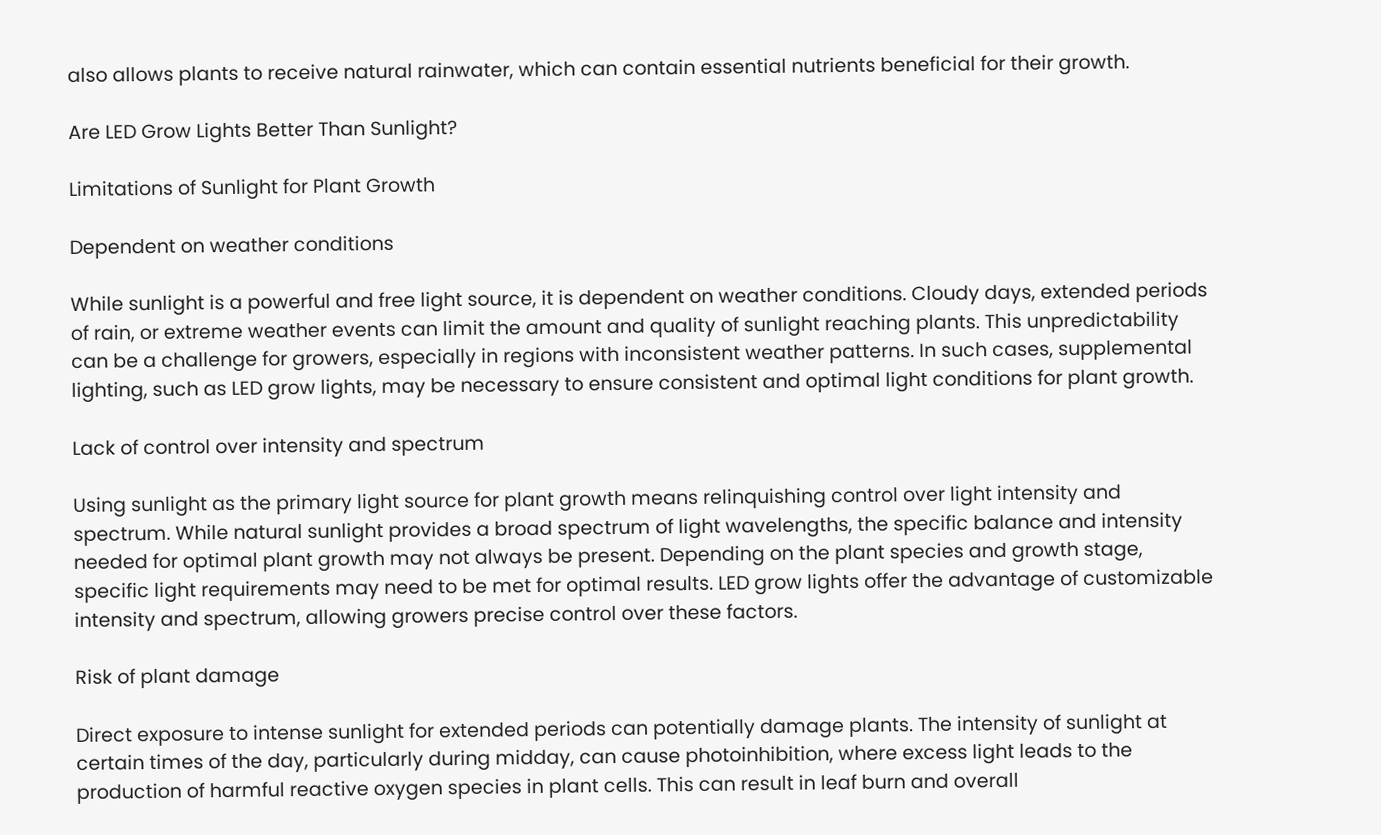also allows plants to receive natural rainwater, which can contain essential nutrients beneficial for their growth.

Are LED Grow Lights Better Than Sunlight?

Limitations of Sunlight for Plant Growth

Dependent on weather conditions

While sunlight is a powerful and free light source, it is dependent on weather conditions. Cloudy days, extended periods of rain, or extreme weather events can limit the amount and quality of sunlight reaching plants. This unpredictability can be a challenge for growers, especially in regions with inconsistent weather patterns. In such cases, supplemental lighting, such as LED grow lights, may be necessary to ensure consistent and optimal light conditions for plant growth.

Lack of control over intensity and spectrum

Using sunlight as the primary light source for plant growth means relinquishing control over light intensity and spectrum. While natural sunlight provides a broad spectrum of light wavelengths, the specific balance and intensity needed for optimal plant growth may not always be present. Depending on the plant species and growth stage, specific light requirements may need to be met for optimal results. LED grow lights offer the advantage of customizable intensity and spectrum, allowing growers precise control over these factors.

Risk of plant damage

Direct exposure to intense sunlight for extended periods can potentially damage plants. The intensity of sunlight at certain times of the day, particularly during midday, can cause photoinhibition, where excess light leads to the production of harmful reactive oxygen species in plant cells. This can result in leaf burn and overall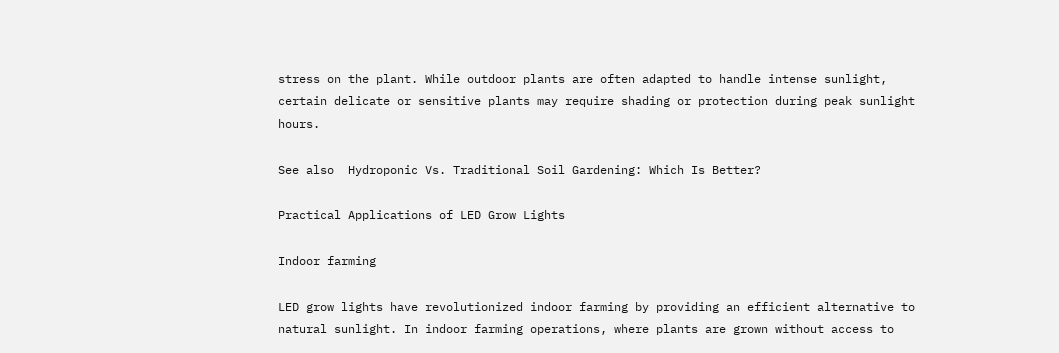stress on the plant. While outdoor plants are often adapted to handle intense sunlight, certain delicate or sensitive plants may require shading or protection during peak sunlight hours.

See also  Hydroponic Vs. Traditional Soil Gardening: Which Is Better?

Practical Applications of LED Grow Lights

Indoor farming

LED grow lights have revolutionized indoor farming by providing an efficient alternative to natural sunlight. In indoor farming operations, where plants are grown without access to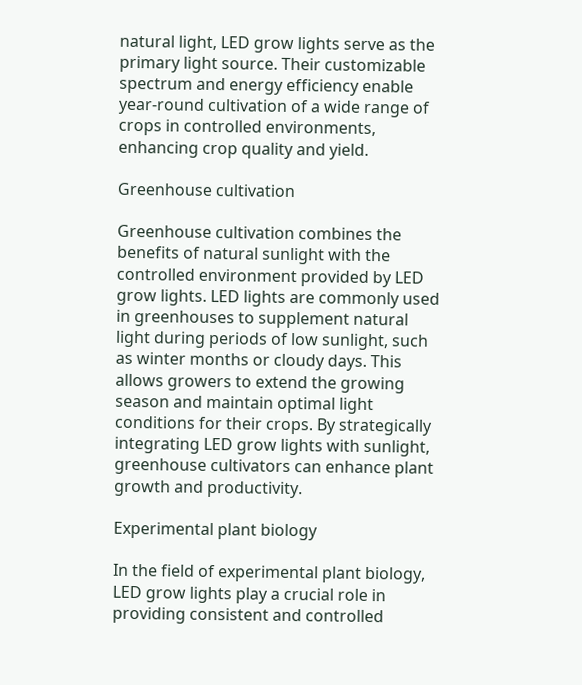natural light, LED grow lights serve as the primary light source. Their customizable spectrum and energy efficiency enable year-round cultivation of a wide range of crops in controlled environments, enhancing crop quality and yield.

Greenhouse cultivation

Greenhouse cultivation combines the benefits of natural sunlight with the controlled environment provided by LED grow lights. LED lights are commonly used in greenhouses to supplement natural light during periods of low sunlight, such as winter months or cloudy days. This allows growers to extend the growing season and maintain optimal light conditions for their crops. By strategically integrating LED grow lights with sunlight, greenhouse cultivators can enhance plant growth and productivity.

Experimental plant biology

In the field of experimental plant biology, LED grow lights play a crucial role in providing consistent and controlled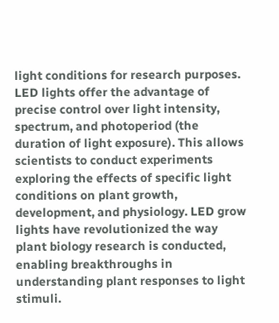light conditions for research purposes. LED lights offer the advantage of precise control over light intensity, spectrum, and photoperiod (the duration of light exposure). This allows scientists to conduct experiments exploring the effects of specific light conditions on plant growth, development, and physiology. LED grow lights have revolutionized the way plant biology research is conducted, enabling breakthroughs in understanding plant responses to light stimuli.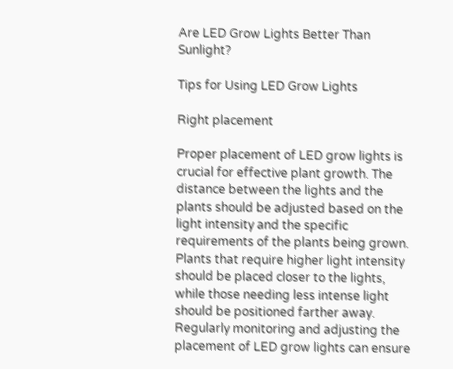Are LED Grow Lights Better Than Sunlight?

Tips for Using LED Grow Lights

Right placement

Proper placement of LED grow lights is crucial for effective plant growth. The distance between the lights and the plants should be adjusted based on the light intensity and the specific requirements of the plants being grown. Plants that require higher light intensity should be placed closer to the lights, while those needing less intense light should be positioned farther away. Regularly monitoring and adjusting the placement of LED grow lights can ensure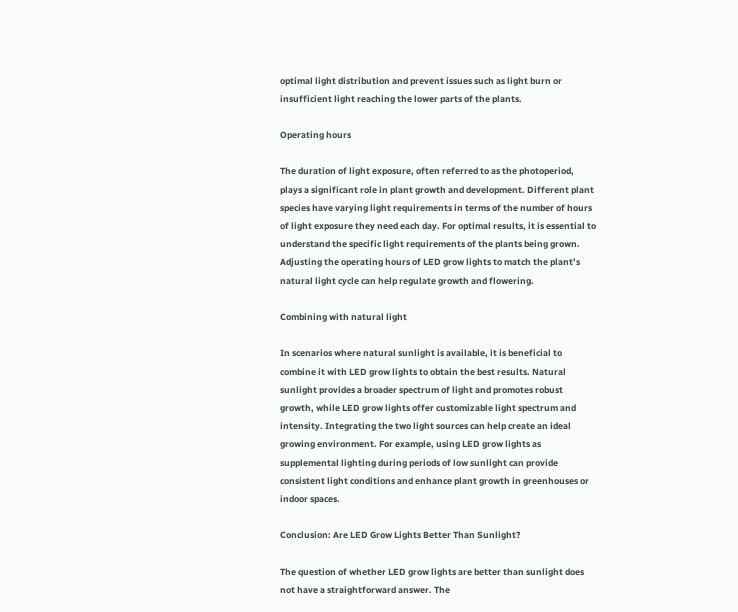optimal light distribution and prevent issues such as light burn or insufficient light reaching the lower parts of the plants.

Operating hours

The duration of light exposure, often referred to as the photoperiod, plays a significant role in plant growth and development. Different plant species have varying light requirements in terms of the number of hours of light exposure they need each day. For optimal results, it is essential to understand the specific light requirements of the plants being grown. Adjusting the operating hours of LED grow lights to match the plant’s natural light cycle can help regulate growth and flowering.

Combining with natural light

In scenarios where natural sunlight is available, it is beneficial to combine it with LED grow lights to obtain the best results. Natural sunlight provides a broader spectrum of light and promotes robust growth, while LED grow lights offer customizable light spectrum and intensity. Integrating the two light sources can help create an ideal growing environment. For example, using LED grow lights as supplemental lighting during periods of low sunlight can provide consistent light conditions and enhance plant growth in greenhouses or indoor spaces.

Conclusion: Are LED Grow Lights Better Than Sunlight?

The question of whether LED grow lights are better than sunlight does not have a straightforward answer. The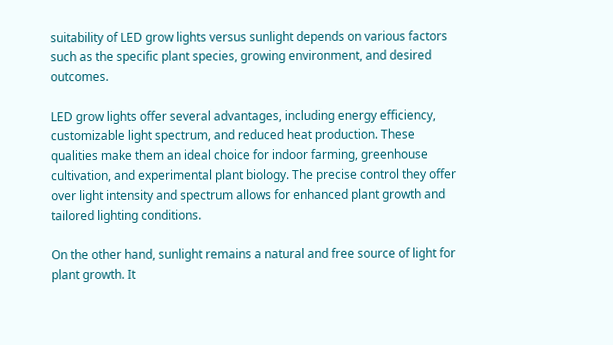suitability of LED grow lights versus sunlight depends on various factors such as the specific plant species, growing environment, and desired outcomes.

LED grow lights offer several advantages, including energy efficiency, customizable light spectrum, and reduced heat production. These qualities make them an ideal choice for indoor farming, greenhouse cultivation, and experimental plant biology. The precise control they offer over light intensity and spectrum allows for enhanced plant growth and tailored lighting conditions.

On the other hand, sunlight remains a natural and free source of light for plant growth. It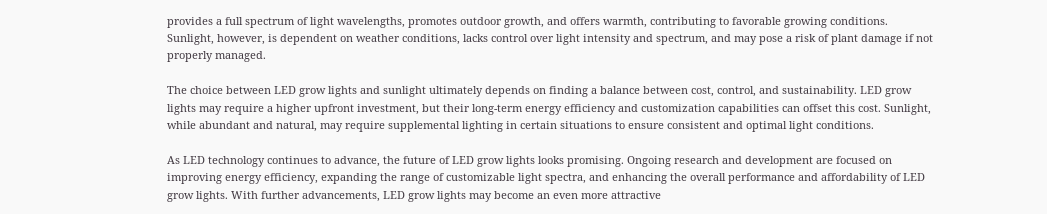provides a full spectrum of light wavelengths, promotes outdoor growth, and offers warmth, contributing to favorable growing conditions. Sunlight, however, is dependent on weather conditions, lacks control over light intensity and spectrum, and may pose a risk of plant damage if not properly managed.

The choice between LED grow lights and sunlight ultimately depends on finding a balance between cost, control, and sustainability. LED grow lights may require a higher upfront investment, but their long-term energy efficiency and customization capabilities can offset this cost. Sunlight, while abundant and natural, may require supplemental lighting in certain situations to ensure consistent and optimal light conditions.

As LED technology continues to advance, the future of LED grow lights looks promising. Ongoing research and development are focused on improving energy efficiency, expanding the range of customizable light spectra, and enhancing the overall performance and affordability of LED grow lights. With further advancements, LED grow lights may become an even more attractive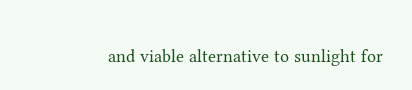and viable alternative to sunlight for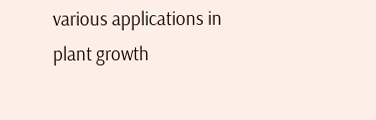various applications in plant growth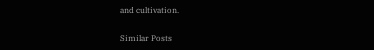and cultivation.

Similar Posts